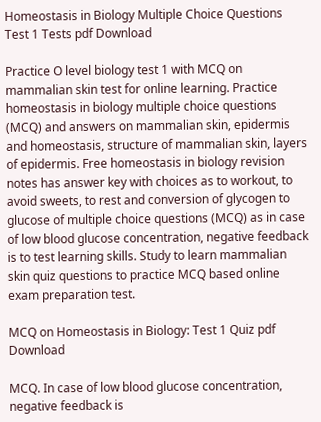Homeostasis in Biology Multiple Choice Questions Test 1 Tests pdf Download

Practice O level biology test 1 with MCQ on mammalian skin test for online learning. Practice homeostasis in biology multiple choice questions (MCQ) and answers on mammalian skin, epidermis and homeostasis, structure of mammalian skin, layers of epidermis. Free homeostasis in biology revision notes has answer key with choices as to workout, to avoid sweets, to rest and conversion of glycogen to glucose of multiple choice questions (MCQ) as in case of low blood glucose concentration, negative feedback is to test learning skills. Study to learn mammalian skin quiz questions to practice MCQ based online exam preparation test.

MCQ on Homeostasis in Biology: Test 1 Quiz pdf Download

MCQ. In case of low blood glucose concentration, negative feedback is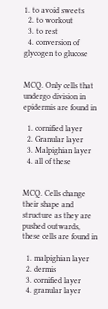1. to avoid sweets
  2. to workout
  3. to rest
  4. conversion of glycogen to glucose


MCQ. Only cells that undergo division in epidermis are found in

  1. cornified layer
  2. Granular layer
  3. Malpighian layer
  4. all of these


MCQ. Cells change their shape and structure as they are pushed outwards, these cells are found in

  1. malpighian layer
  2. dermis
  3. cornified layer
  4. granular layer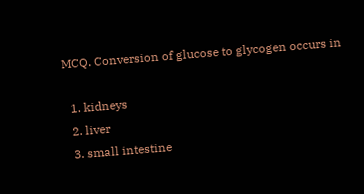MCQ. Conversion of glucose to glycogen occurs in

  1. kidneys
  2. liver
  3. small intestine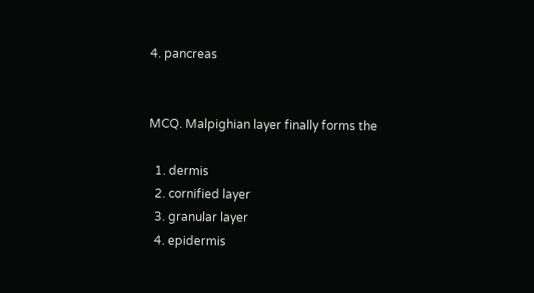4. pancreas


MCQ. Malpighian layer finally forms the

  1. dermis
  2. cornified layer
  3. granular layer
  4. epidermis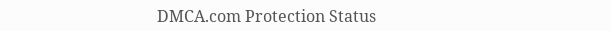DMCA.com Protection Status